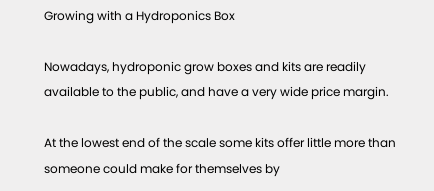Growing with a Hydroponics Box

Nowadays, hydroponic grow boxes and kits are readily available to the public, and have a very wide price margin.

At the lowest end of the scale some kits offer little more than someone could make for themselves by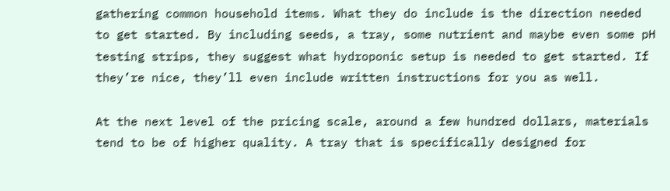gathering common household items. What they do include is the direction needed to get started. By including seeds, a tray, some nutrient and maybe even some pH testing strips, they suggest what hydroponic setup is needed to get started. If they’re nice, they’ll even include written instructions for you as well.

At the next level of the pricing scale, around a few hundred dollars, materials tend to be of higher quality. A tray that is specifically designed for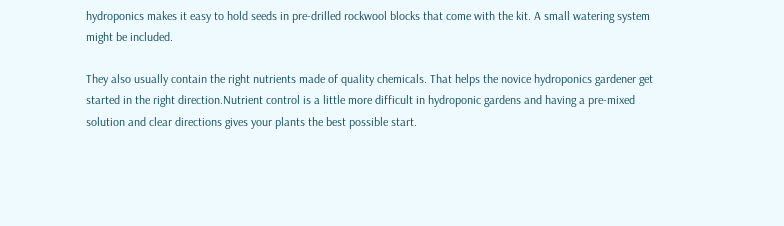hydroponics makes it easy to hold seeds in pre-drilled rockwool blocks that come with the kit. A small watering system might be included.

They also usually contain the right nutrients made of quality chemicals. That helps the novice hydroponics gardener get started in the right direction.Nutrient control is a little more difficult in hydroponic gardens and having a pre-mixed solution and clear directions gives your plants the best possible start.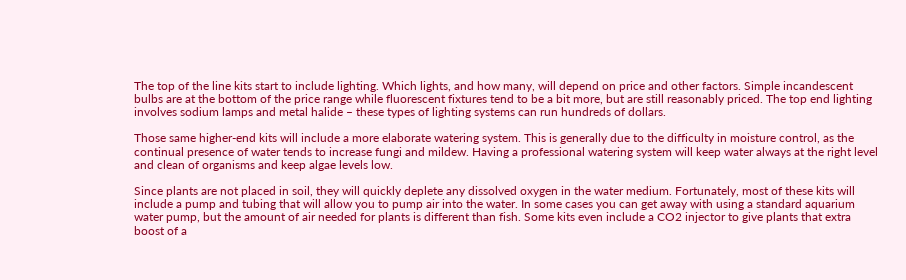The top of the line kits start to include lighting. Which lights, and how many, will depend on price and other factors. Simple incandescent bulbs are at the bottom of the price range while fluorescent fixtures tend to be a bit more, but are still reasonably priced. The top end lighting involves sodium lamps and metal halide – these types of lighting systems can run hundreds of dollars.

Those same higher-end kits will include a more elaborate watering system. This is generally due to the difficulty in moisture control, as the continual presence of water tends to increase fungi and mildew. Having a professional watering system will keep water always at the right level and clean of organisms and keep algae levels low.

Since plants are not placed in soil, they will quickly deplete any dissolved oxygen in the water medium. Fortunately, most of these kits will include a pump and tubing that will allow you to pump air into the water. In some cases you can get away with using a standard aquarium water pump, but the amount of air needed for plants is different than fish. Some kits even include a CO2 injector to give plants that extra boost of a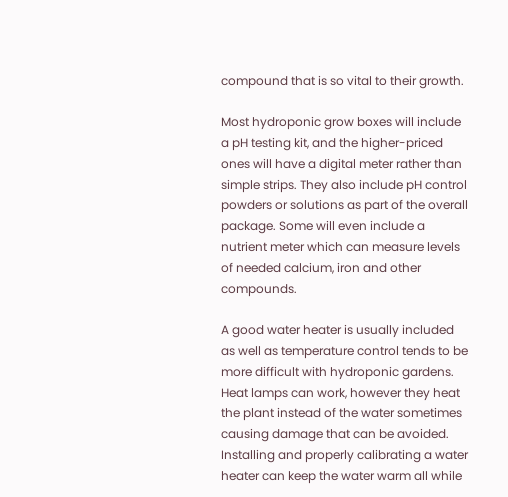compound that is so vital to their growth.

Most hydroponic grow boxes will include a pH testing kit, and the higher-priced ones will have a digital meter rather than simple strips. They also include pH control powders or solutions as part of the overall package. Some will even include a nutrient meter which can measure levels of needed calcium, iron and other compounds.

A good water heater is usually included as well as temperature control tends to be more difficult with hydroponic gardens. Heat lamps can work, however they heat the plant instead of the water sometimes causing damage that can be avoided. Installing and properly calibrating a water heater can keep the water warm all while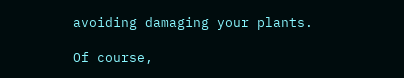avoiding damaging your plants.

Of course,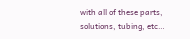with all of these parts, solutions, tubing, etc…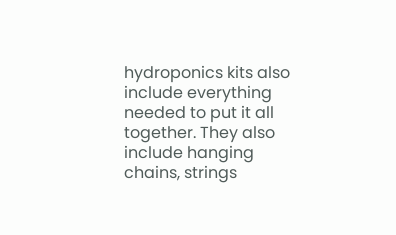hydroponics kits also include everything needed to put it all together. They also include hanging chains, strings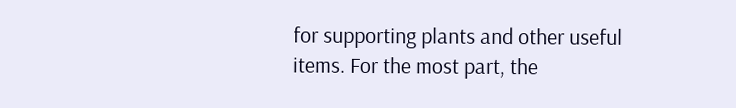for supporting plants and other useful items. For the most part, the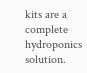kits are a complete hydroponics solution.